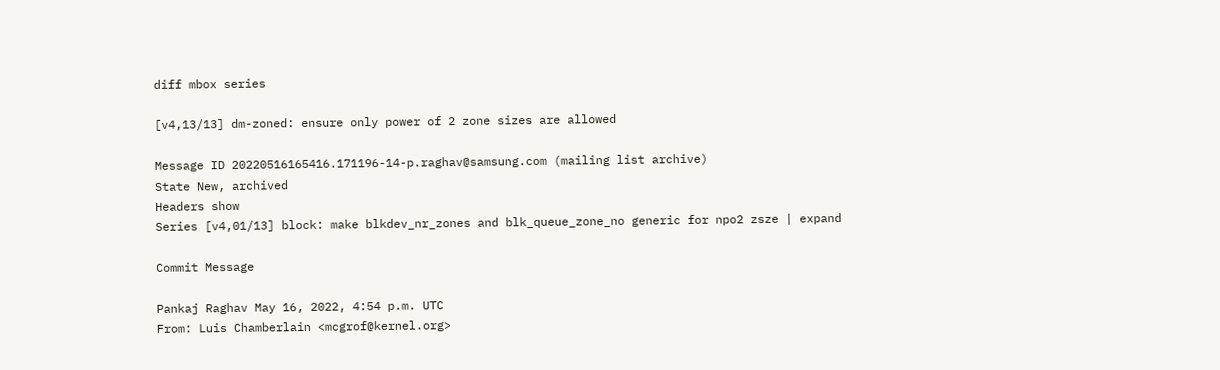diff mbox series

[v4,13/13] dm-zoned: ensure only power of 2 zone sizes are allowed

Message ID 20220516165416.171196-14-p.raghav@samsung.com (mailing list archive)
State New, archived
Headers show
Series [v4,01/13] block: make blkdev_nr_zones and blk_queue_zone_no generic for npo2 zsze | expand

Commit Message

Pankaj Raghav May 16, 2022, 4:54 p.m. UTC
From: Luis Chamberlain <mcgrof@kernel.org>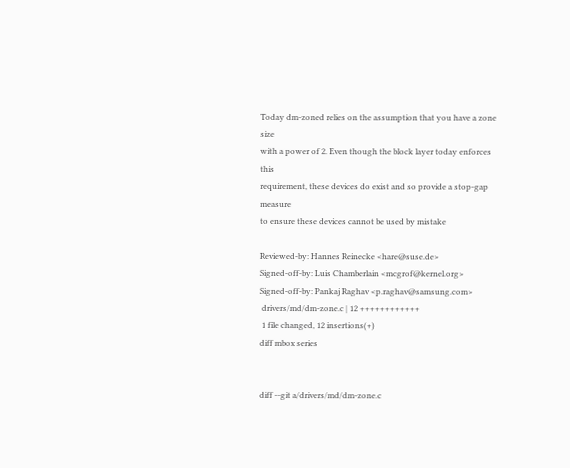Today dm-zoned relies on the assumption that you have a zone size
with a power of 2. Even though the block layer today enforces this
requirement, these devices do exist and so provide a stop-gap measure
to ensure these devices cannot be used by mistake

Reviewed-by: Hannes Reinecke <hare@suse.de>
Signed-off-by: Luis Chamberlain <mcgrof@kernel.org>
Signed-off-by: Pankaj Raghav <p.raghav@samsung.com>
 drivers/md/dm-zone.c | 12 ++++++++++++
 1 file changed, 12 insertions(+)
diff mbox series


diff --git a/drivers/md/dm-zone.c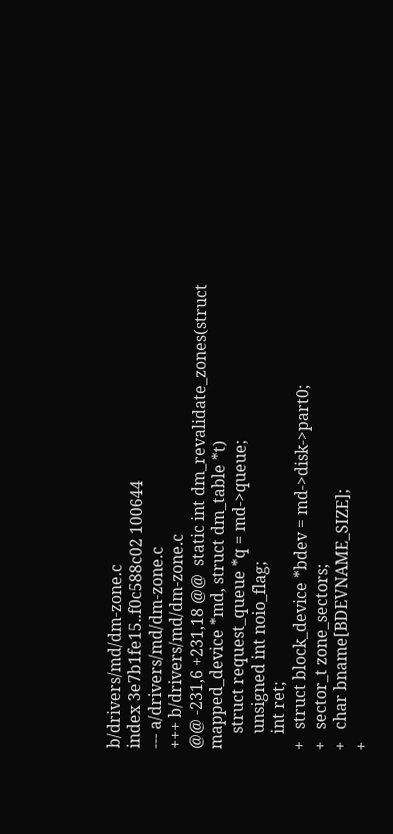b/drivers/md/dm-zone.c
index 3e7b1fe15..f0c588c02 100644
--- a/drivers/md/dm-zone.c
+++ b/drivers/md/dm-zone.c
@@ -231,6 +231,18 @@  static int dm_revalidate_zones(struct mapped_device *md, struct dm_table *t)
    struct request_queue *q = md->queue;
    unsigned int noio_flag;
    int ret;
+   struct block_device *bdev = md->disk->part0;
+   sector_t zone_sectors;
+   char bname[BDEVNAME_SIZE];
+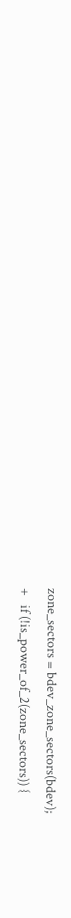zone_sectors = bdev_zone_sectors(bdev);
+   if (!is_power_of_2(zone_sectors)) {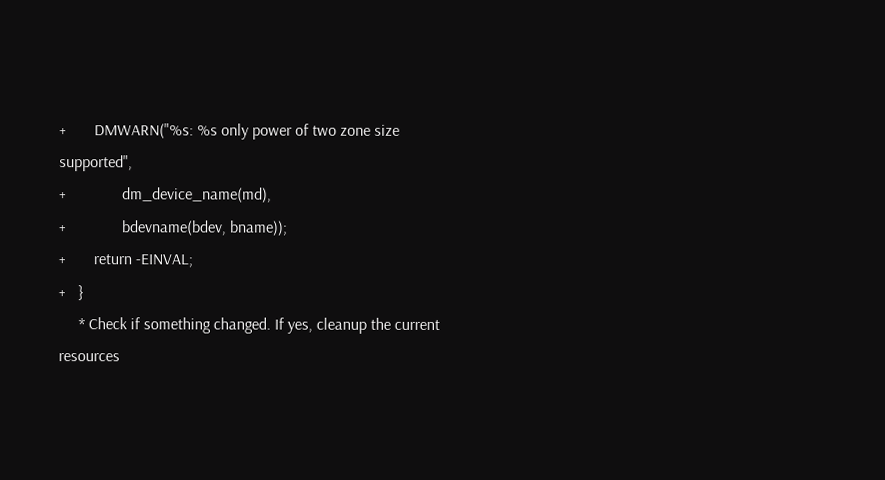+       DMWARN("%s: %s only power of two zone size supported",
+              dm_device_name(md),
+              bdevname(bdev, bname));
+       return -EINVAL;
+   }
     * Check if something changed. If yes, cleanup the current resources